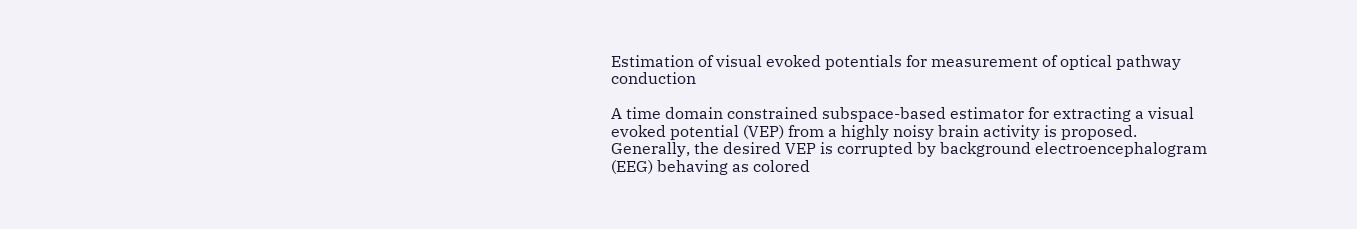Estimation of visual evoked potentials for measurement of optical pathway conduction

A time domain constrained subspace-based estimator for extracting a visual evoked potential (VEP) from a highly noisy brain activity is proposed. Generally, the desired VEP is corrupted by background electroencephalogram (EEG) behaving as colored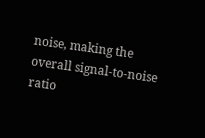noise, making the overall signal-to-noise ratio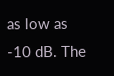as low as -10 dB. The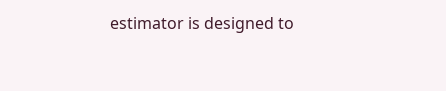estimator is designed to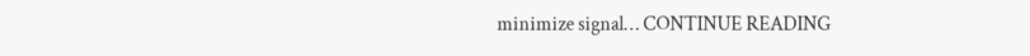minimize signal… CONTINUE READING